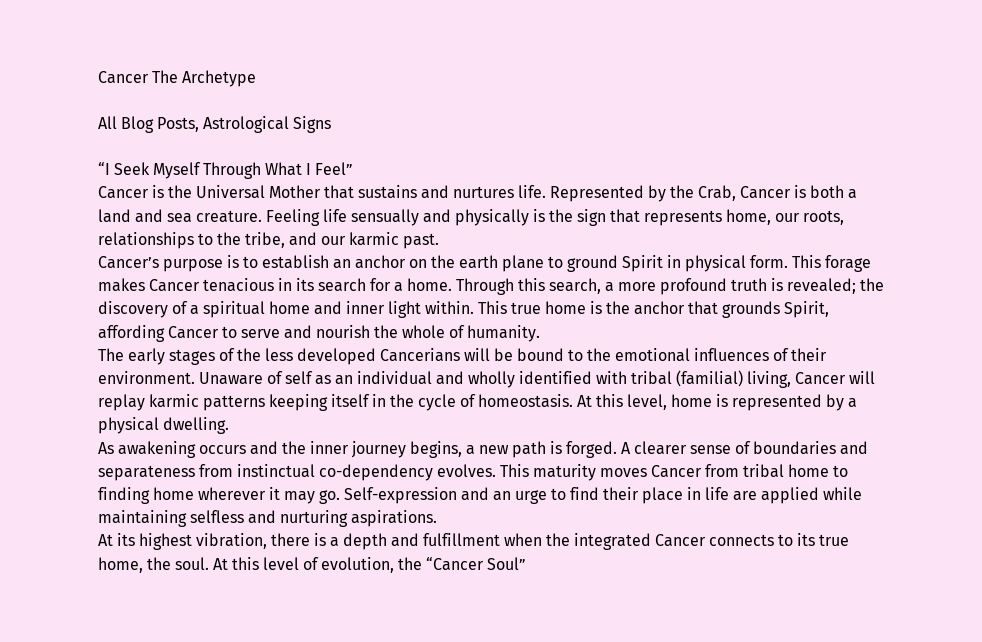Cancer The Archetype

All Blog Posts, Astrological Signs

“I Seek Myself Through What I Feel”
Cancer is the Universal Mother that sustains and nurtures life. Represented by the Crab, Cancer is both a land and sea creature. Feeling life sensually and physically is the sign that represents home, our roots, relationships to the tribe, and our karmic past.
Cancer’s purpose is to establish an anchor on the earth plane to ground Spirit in physical form. This forage makes Cancer tenacious in its search for a home. Through this search, a more profound truth is revealed; the discovery of a spiritual home and inner light within. This true home is the anchor that grounds Spirit, affording Cancer to serve and nourish the whole of humanity.
The early stages of the less developed Cancerians will be bound to the emotional influences of their environment. Unaware of self as an individual and wholly identified with tribal (familial) living, Cancer will replay karmic patterns keeping itself in the cycle of homeostasis. At this level, home is represented by a physical dwelling.
As awakening occurs and the inner journey begins, a new path is forged. A clearer sense of boundaries and separateness from instinctual co-dependency evolves. This maturity moves Cancer from tribal home to finding home wherever it may go. Self-expression and an urge to find their place in life are applied while maintaining selfless and nurturing aspirations.
At its highest vibration, there is a depth and fulfillment when the integrated Cancer connects to its true home, the soul. At this level of evolution, the “Cancer Soul”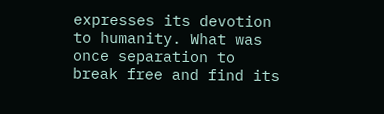expresses its devotion to humanity. What was once separation to break free and find its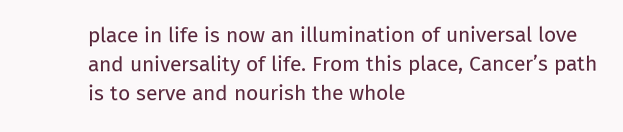place in life is now an illumination of universal love and universality of life. From this place, Cancer’s path is to serve and nourish the whole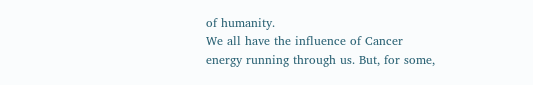of humanity.
We all have the influence of Cancer energy running through us. But, for some,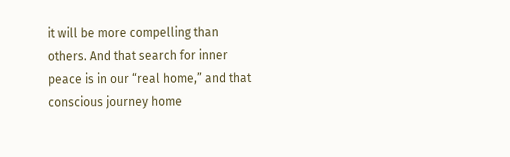it will be more compelling than others. And that search for inner peace is in our “real home,” and that conscious journey home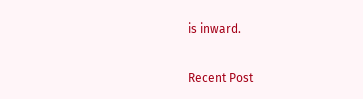is inward.

Recent Post